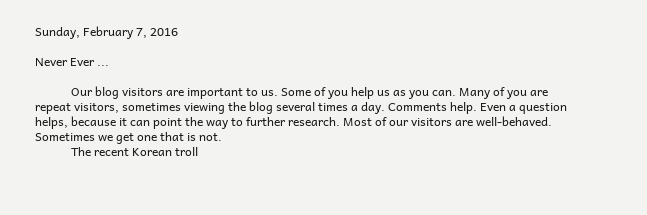Sunday, February 7, 2016

Never Ever ...

            Our blog visitors are important to us. Some of you help us as you can. Many of you are repeat visitors, sometimes viewing the blog several times a day. Comments help. Even a question helps, because it can point the way to further research. Most of our visitors are well-behaved. Sometimes we get one that is not.
            The recent Korean troll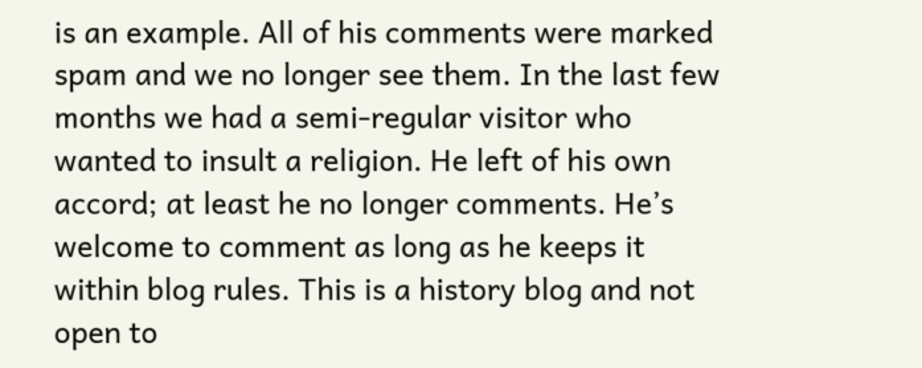is an example. All of his comments were marked spam and we no longer see them. In the last few months we had a semi-regular visitor who wanted to insult a religion. He left of his own accord; at least he no longer comments. He’s welcome to comment as long as he keeps it within blog rules. This is a history blog and not open to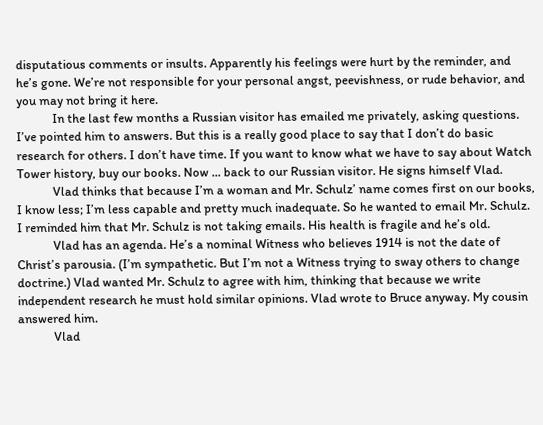disputatious comments or insults. Apparently his feelings were hurt by the reminder, and he’s gone. We’re not responsible for your personal angst, peevishness, or rude behavior, and you may not bring it here.
            In the last few months a Russian visitor has emailed me privately, asking questions. I’ve pointed him to answers. But this is a really good place to say that I don’t do basic research for others. I don’t have time. If you want to know what we have to say about Watch Tower history, buy our books. Now ... back to our Russian visitor. He signs himself Vlad.
            Vlad thinks that because I’m a woman and Mr. Schulz’ name comes first on our books, I know less; I’m less capable and pretty much inadequate. So he wanted to email Mr. Schulz. I reminded him that Mr. Schulz is not taking emails. His health is fragile and he’s old.
            Vlad has an agenda. He’s a nominal Witness who believes 1914 is not the date of Christ’s parousia. (I’m sympathetic. But I’m not a Witness trying to sway others to change doctrine.) Vlad wanted Mr. Schulz to agree with him, thinking that because we write independent research he must hold similar opinions. Vlad wrote to Bruce anyway. My cousin answered him.
            Vlad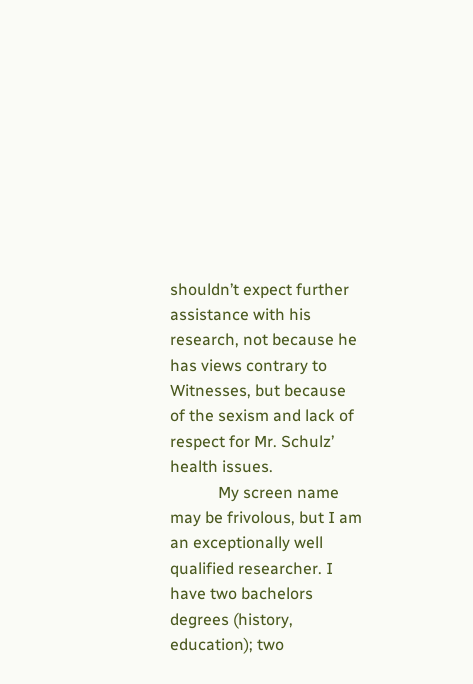shouldn’t expect further assistance with his research, not because he has views contrary to Witnesses, but because of the sexism and lack of respect for Mr. Schulz’ health issues.
            My screen name may be frivolous, but I am an exceptionally well qualified researcher. I have two bachelors degrees (history, education); two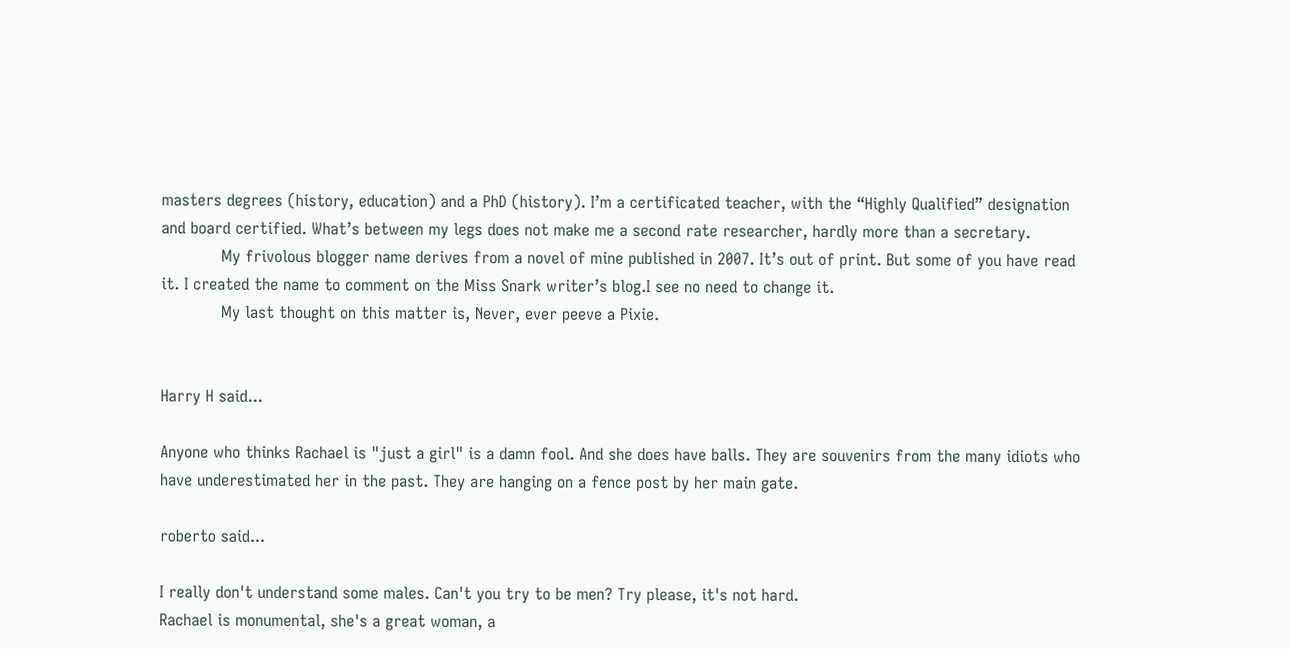masters degrees (history, education) and a PhD (history). I’m a certificated teacher, with the “Highly Qualified” designation and board certified. What’s between my legs does not make me a second rate researcher, hardly more than a secretary.
            My frivolous blogger name derives from a novel of mine published in 2007. It’s out of print. But some of you have read it. I created the name to comment on the Miss Snark writer’s blog.I see no need to change it.
            My last thought on this matter is, Never, ever peeve a Pixie.


Harry H said...

Anyone who thinks Rachael is "just a girl" is a damn fool. And she does have balls. They are souvenirs from the many idiots who have underestimated her in the past. They are hanging on a fence post by her main gate.

roberto said...

I really don't understand some males. Can't you try to be men? Try please, it's not hard.
Rachael is monumental, she's a great woman, a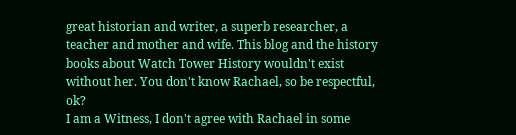great historian and writer, a superb researcher, a teacher and mother and wife. This blog and the history books about Watch Tower History wouldn't exist without her. You don't know Rachael, so be respectful, ok?
I am a Witness, I don't agree with Rachael in some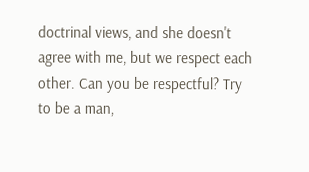doctrinal views, and she doesn't agree with me, but we respect each other. Can you be respectful? Try to be a man,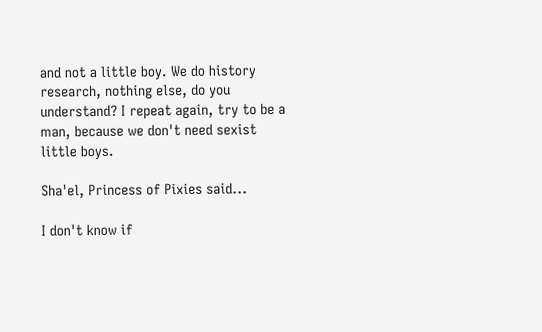and not a little boy. We do history research, nothing else, do you understand? I repeat again, try to be a man, because we don't need sexist little boys.

Sha'el, Princess of Pixies said...

I don't know if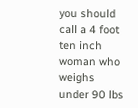you should call a 4 foot ten inch woman who weighs under 90 lbs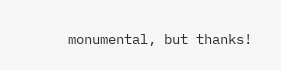monumental, but thanks!